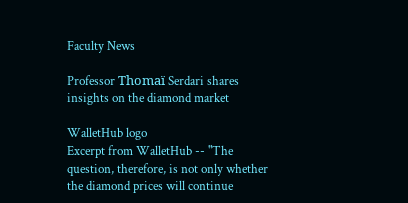Faculty News

Professor Thomaï Serdari shares insights on the diamond market

WalletHub logo
Excerpt from WalletHub -- "The question, therefore, is not only whether the diamond prices will continue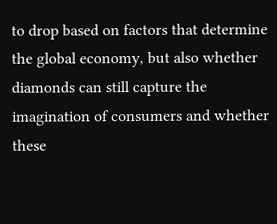to drop based on factors that determine the global economy, but also whether diamonds can still capture the imagination of consumers and whether these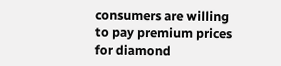consumers are willing to pay premium prices for diamond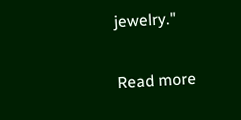jewelry."

Read more